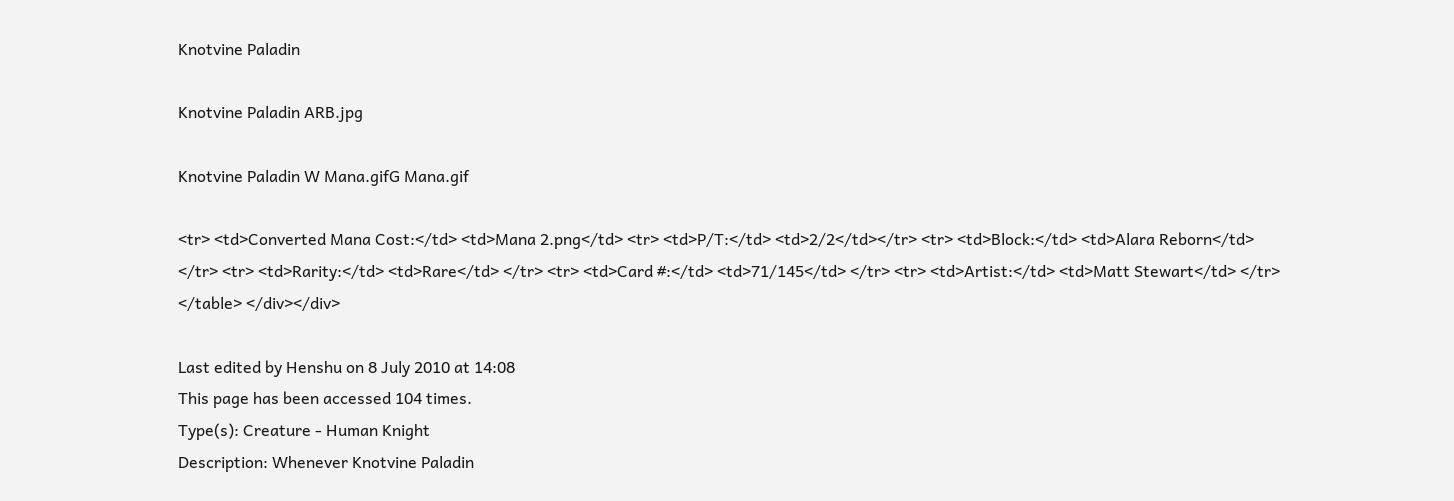Knotvine Paladin

Knotvine Paladin ARB.jpg

Knotvine Paladin W Mana.gifG Mana.gif

<tr> <td>Converted Mana Cost:</td> <td>Mana 2.png</td> <tr> <td>P/T:</td> <td>2/2</td></tr> <tr> <td>Block:</td> <td>Alara Reborn</td> </tr> <tr> <td>Rarity:</td> <td>Rare</td> </tr> <tr> <td>Card #:</td> <td>71/145</td> </tr> <tr> <td>Artist:</td> <td>Matt Stewart</td> </tr> </table> </div></div>

Last edited by Henshu on 8 July 2010 at 14:08
This page has been accessed 104 times.
Type(s): Creature - Human Knight
Description: Whenever Knotvine Paladin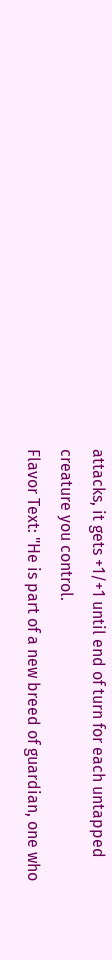attacks, it gets +1/+1 until end of turn for each untapped creature you control.
Flavor Text: "He is part of a new breed of guardian, one who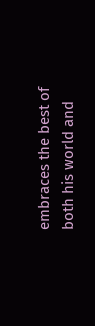embraces the best of both his world and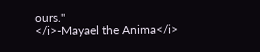ours."
</i>-Mayael the Anima</i>